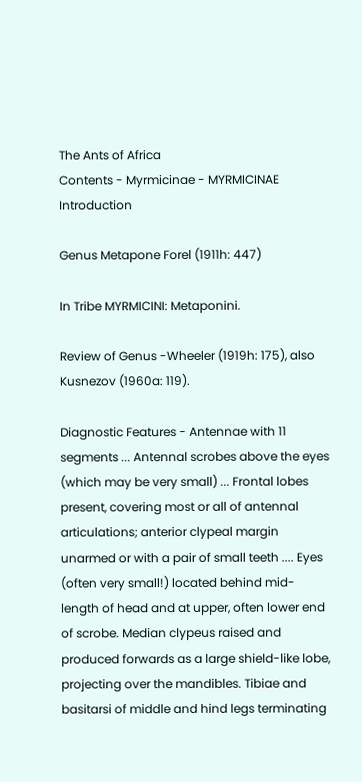The Ants of Africa
Contents - Myrmicinae - MYRMICINAE Introduction

Genus Metapone Forel (1911h: 447)

In Tribe MYRMICINI: Metaponini.

Review of Genus -Wheeler (1919h: 175), also Kusnezov (1960a: 119).

Diagnostic Features - Antennae with 11 segments ... Antennal scrobes above the eyes (which may be very small) ... Frontal lobes present, covering most or all of antennal articulations; anterior clypeal margin unarmed or with a pair of small teeth .... Eyes (often very small!) located behind mid-length of head and at upper, often lower end of scrobe. Median clypeus raised and produced forwards as a large shield-like lobe, projecting over the mandibles. Tibiae and basitarsi of middle and hind legs terminating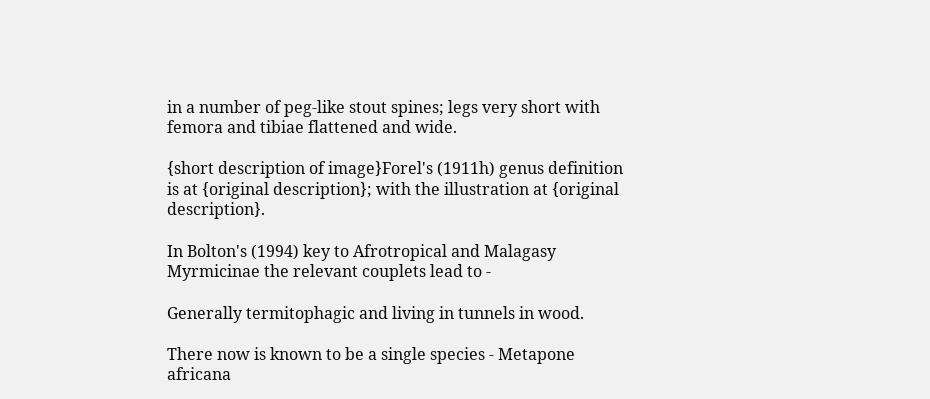in a number of peg-like stout spines; legs very short with femora and tibiae flattened and wide.

{short description of image}Forel's (1911h) genus definition is at {original description}; with the illustration at {original description}.

In Bolton's (1994) key to Afrotropical and Malagasy Myrmicinae the relevant couplets lead to -

Generally termitophagic and living in tunnels in wood.

There now is known to be a single species - Metapone africana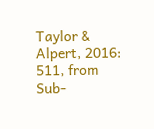Taylor & Alpert, 2016: 511, from Sub-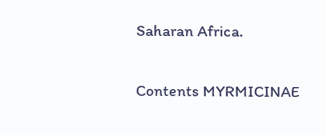Saharan Africa.

Contents MYRMICINAE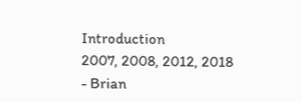Introduction
2007, 2008, 2012, 2018 - Brian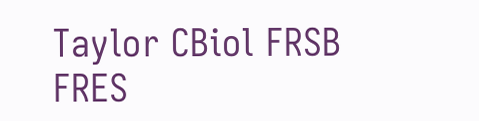Taylor CBiol FRSB FRES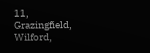11, Grazingfield, Wilford,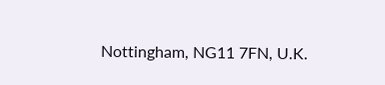Nottingham, NG11 7FN, U.K.